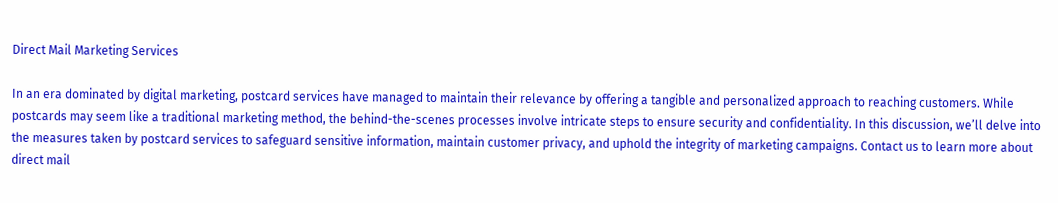Direct Mail Marketing Services

In an era dominated by digital marketing, postcard services have managed to maintain their relevance by offering a tangible and personalized approach to reaching customers. While postcards may seem like a traditional marketing method, the behind-the-scenes processes involve intricate steps to ensure security and confidentiality. In this discussion, we’ll delve into the measures taken by postcard services to safeguard sensitive information, maintain customer privacy, and uphold the integrity of marketing campaigns. Contact us to learn more about direct mail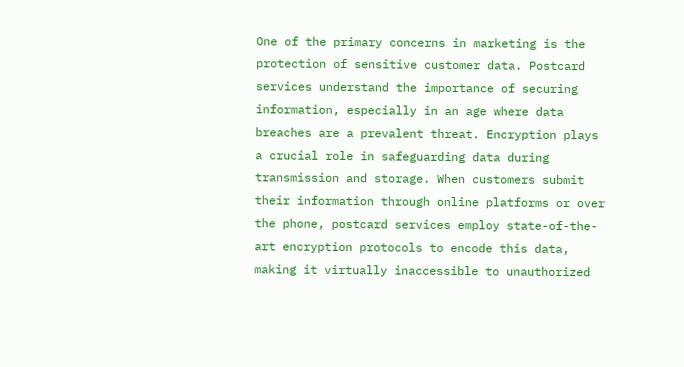One of the primary concerns in marketing is the protection of sensitive customer data. Postcard services understand the importance of securing information, especially in an age where data breaches are a prevalent threat. Encryption plays a crucial role in safeguarding data during transmission and storage. When customers submit their information through online platforms or over the phone, postcard services employ state-of-the-art encryption protocols to encode this data, making it virtually inaccessible to unauthorized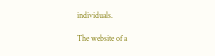individuals.

The website of a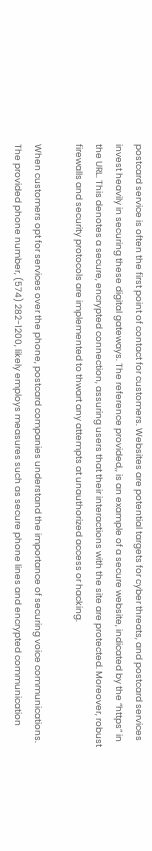postcard service is often the first point of contact for customers. Websites are potential targets for cyber threats, and postcard services invest heavily in securing these digital gateways. The reference provided,, is an example of a secure website, indicated by the “https” in the URL. This denotes a secure, encrypted connection, assuring users that their interactions with the site are protected. Moreover, robust firewalls and security protocols are implemented to thwart any attempts at unauthorized access or hacking.

When customers opt for services over the phone, postcard companies understand the importance of securing voice communications. The provided phone number, (574) 282-1200, likely employs measures such as secure phone lines and encrypted communication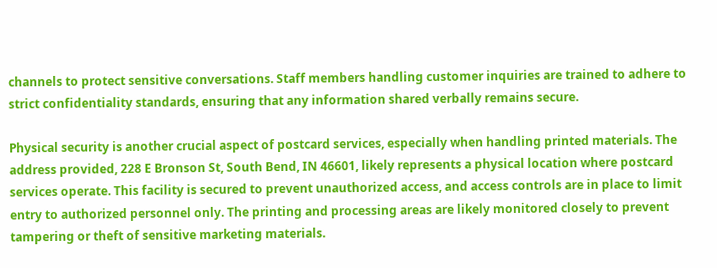channels to protect sensitive conversations. Staff members handling customer inquiries are trained to adhere to strict confidentiality standards, ensuring that any information shared verbally remains secure.

Physical security is another crucial aspect of postcard services, especially when handling printed materials. The address provided, 228 E Bronson St, South Bend, IN 46601, likely represents a physical location where postcard services operate. This facility is secured to prevent unauthorized access, and access controls are in place to limit entry to authorized personnel only. The printing and processing areas are likely monitored closely to prevent tampering or theft of sensitive marketing materials.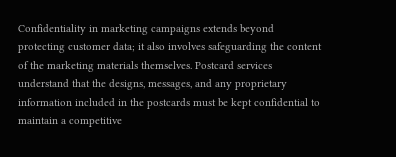Confidentiality in marketing campaigns extends beyond protecting customer data; it also involves safeguarding the content of the marketing materials themselves. Postcard services understand that the designs, messages, and any proprietary information included in the postcards must be kept confidential to maintain a competitive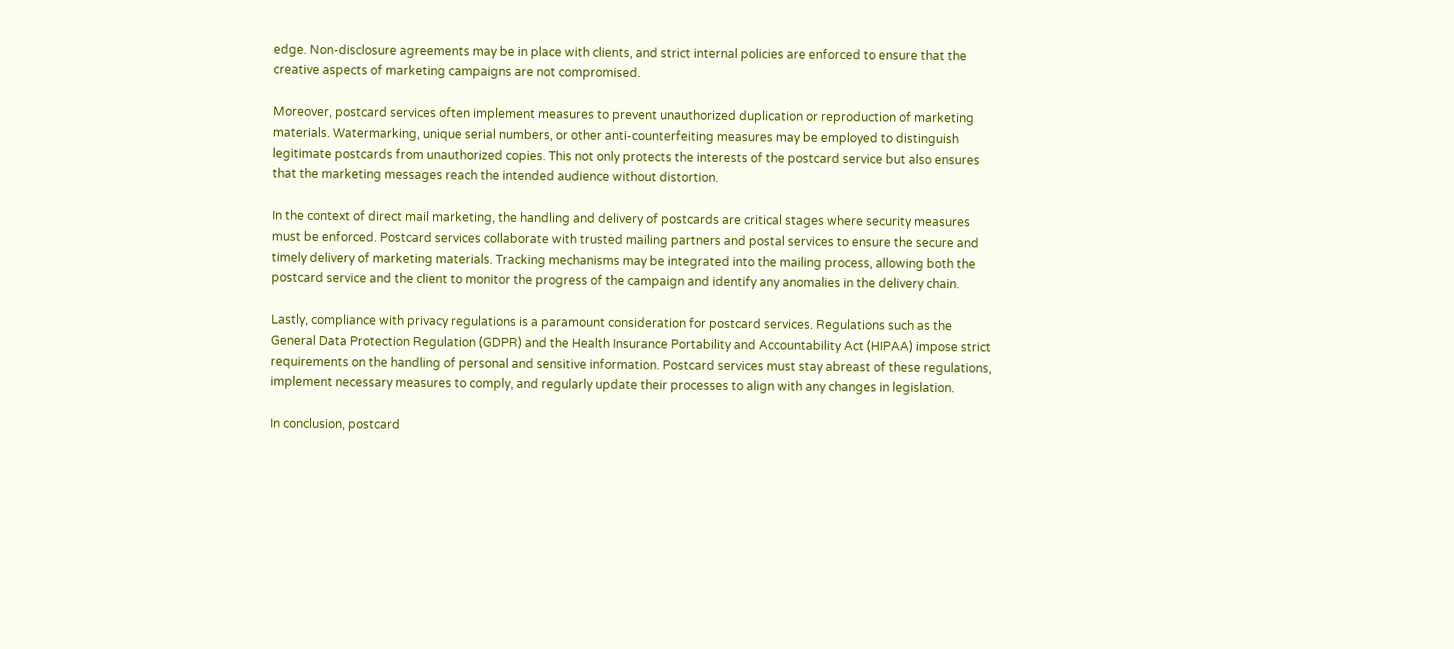edge. Non-disclosure agreements may be in place with clients, and strict internal policies are enforced to ensure that the creative aspects of marketing campaigns are not compromised.

Moreover, postcard services often implement measures to prevent unauthorized duplication or reproduction of marketing materials. Watermarking, unique serial numbers, or other anti-counterfeiting measures may be employed to distinguish legitimate postcards from unauthorized copies. This not only protects the interests of the postcard service but also ensures that the marketing messages reach the intended audience without distortion.

In the context of direct mail marketing, the handling and delivery of postcards are critical stages where security measures must be enforced. Postcard services collaborate with trusted mailing partners and postal services to ensure the secure and timely delivery of marketing materials. Tracking mechanisms may be integrated into the mailing process, allowing both the postcard service and the client to monitor the progress of the campaign and identify any anomalies in the delivery chain.

Lastly, compliance with privacy regulations is a paramount consideration for postcard services. Regulations such as the General Data Protection Regulation (GDPR) and the Health Insurance Portability and Accountability Act (HIPAA) impose strict requirements on the handling of personal and sensitive information. Postcard services must stay abreast of these regulations, implement necessary measures to comply, and regularly update their processes to align with any changes in legislation.

In conclusion, postcard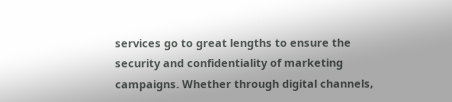services go to great lengths to ensure the security and confidentiality of marketing campaigns. Whether through digital channels,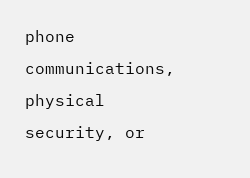phone communications, physical security, or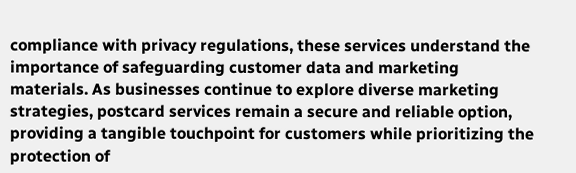compliance with privacy regulations, these services understand the importance of safeguarding customer data and marketing materials. As businesses continue to explore diverse marketing strategies, postcard services remain a secure and reliable option, providing a tangible touchpoint for customers while prioritizing the protection of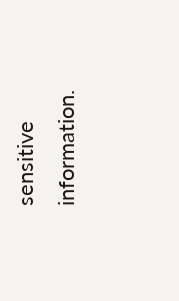sensitive information.